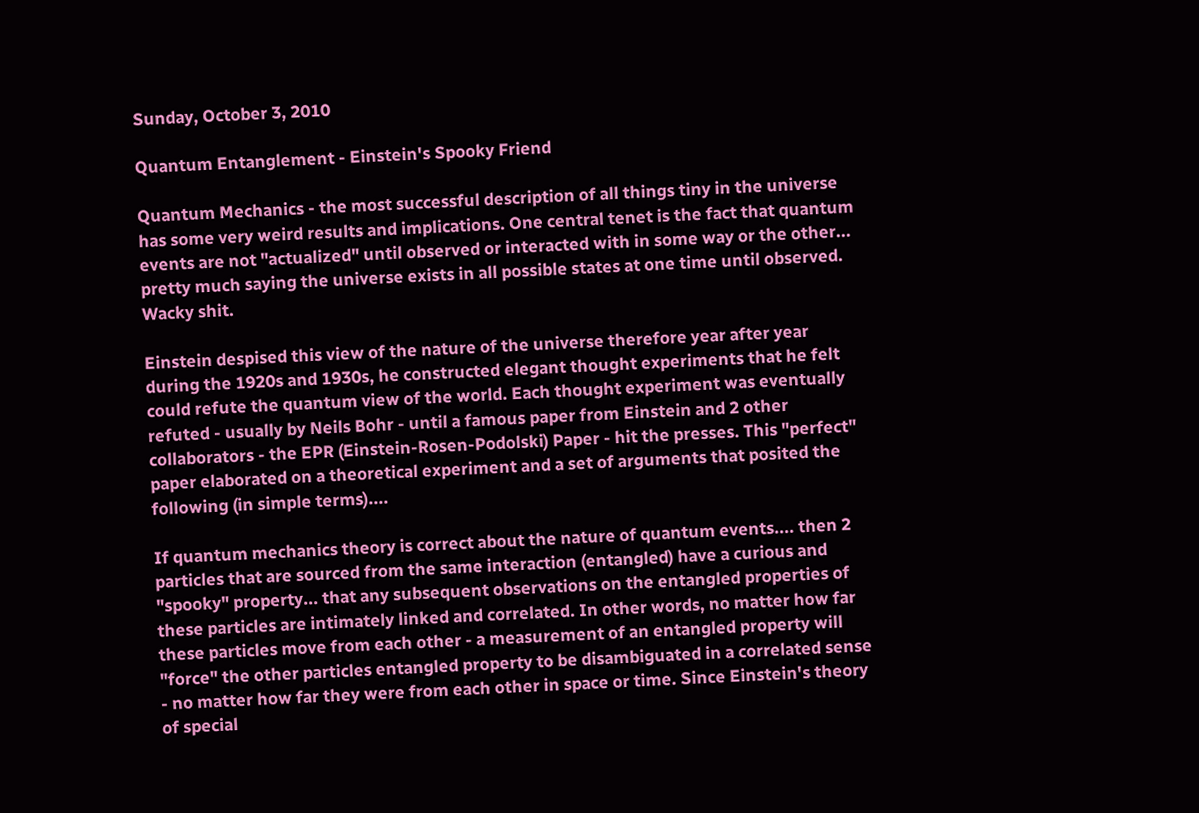Sunday, October 3, 2010

Quantum Entanglement - Einstein's Spooky Friend

Quantum Mechanics - the most successful description of all things tiny in the universe has some very weird results and implications. One central tenet is the fact that quantum events are not "actualized" until observed or interacted with in some way or the other... pretty much saying the universe exists in all possible states at one time until observed. Wacky shit.

Einstein despised this view of the nature of the universe therefore year after year during the 1920s and 1930s, he constructed elegant thought experiments that he felt could refute the quantum view of the world. Each thought experiment was eventually refuted - usually by Neils Bohr - until a famous paper from Einstein and 2 other collaborators - the EPR (Einstein-Rosen-Podolski) Paper - hit the presses. This "perfect" paper elaborated on a theoretical experiment and a set of arguments that posited the following (in simple terms)....

If quantum mechanics theory is correct about the nature of quantum events.... then 2 particles that are sourced from the same interaction (entangled) have a curious and "spooky" property... that any subsequent observations on the entangled properties of these particles are intimately linked and correlated. In other words, no matter how far these particles move from each other - a measurement of an entangled property will "force" the other particles entangled property to be disambiguated in a correlated sense - no matter how far they were from each other in space or time. Since Einstein's theory of special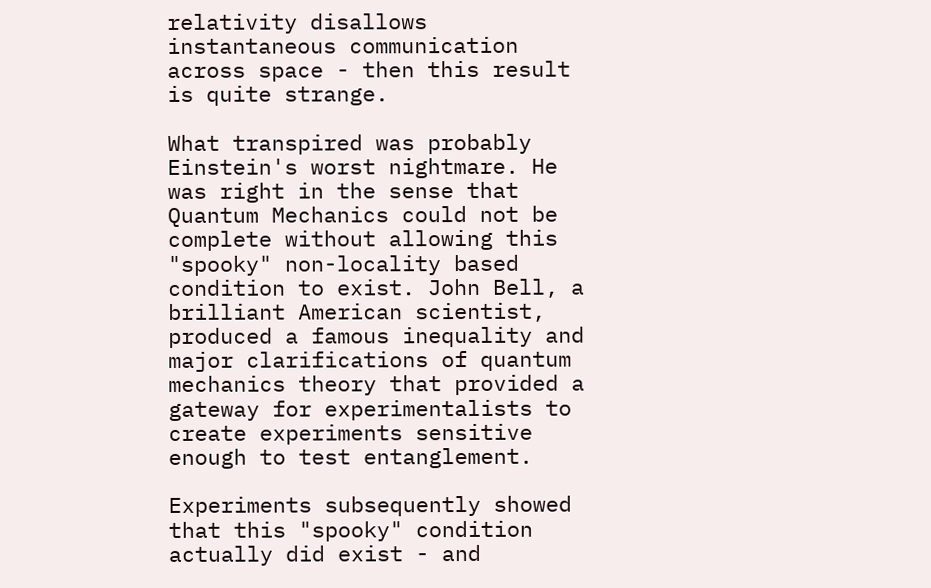relativity disallows instantaneous communication across space - then this result is quite strange.

What transpired was probably Einstein's worst nightmare. He was right in the sense that Quantum Mechanics could not be complete without allowing this "spooky" non-locality based condition to exist. John Bell, a brilliant American scientist, produced a famous inequality and major clarifications of quantum mechanics theory that provided a gateway for experimentalists to create experiments sensitive enough to test entanglement.

Experiments subsequently showed that this "spooky" condition actually did exist - and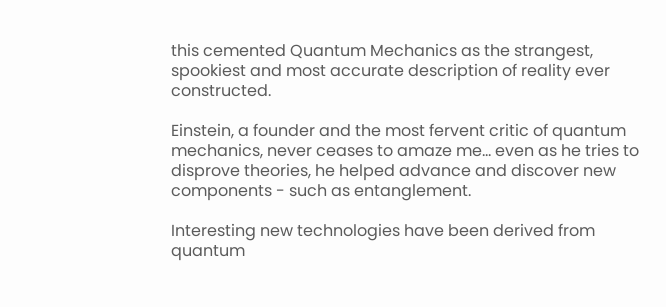this cemented Quantum Mechanics as the strangest, spookiest and most accurate description of reality ever constructed.

Einstein, a founder and the most fervent critic of quantum mechanics, never ceases to amaze me... even as he tries to disprove theories, he helped advance and discover new components - such as entanglement.

Interesting new technologies have been derived from quantum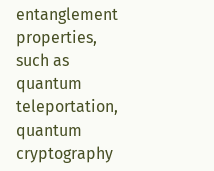entanglement properties, such as quantum teleportation, quantum cryptography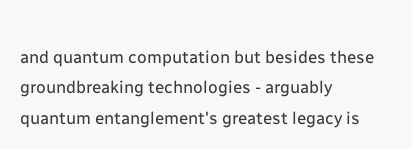and quantum computation but besides these groundbreaking technologies - arguably quantum entanglement's greatest legacy is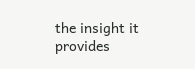the insight it provides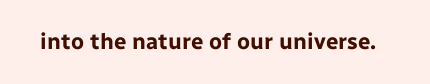into the nature of our universe.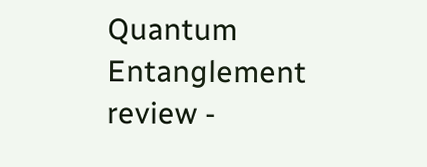Quantum Entanglement review -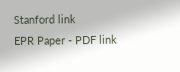Stanford link
EPR Paper - PDF link